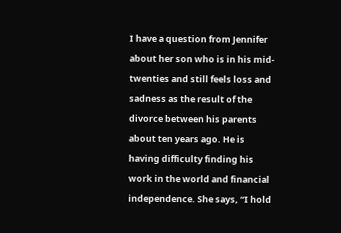I have a question from Jennifer about her son who is in his mid-twenties and still feels loss and sadness as the result of the divorce between his parents about ten years ago. He is having difficulty finding his work in the world and financial independence. She says, “I hold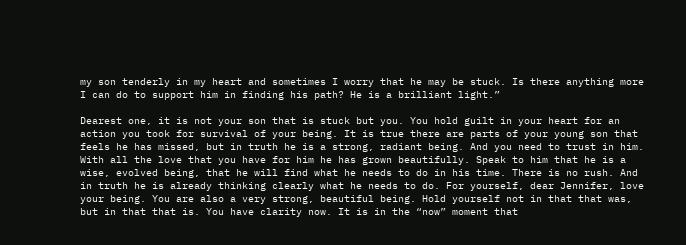my son tenderly in my heart and sometimes I worry that he may be stuck. Is there anything more I can do to support him in finding his path? He is a brilliant light.”

Dearest one, it is not your son that is stuck but you. You hold guilt in your heart for an action you took for survival of your being. It is true there are parts of your young son that feels he has missed, but in truth he is a strong, radiant being. And you need to trust in him. With all the love that you have for him he has grown beautifully. Speak to him that he is a wise, evolved being, that he will find what he needs to do in his time. There is no rush. And in truth he is already thinking clearly what he needs to do. For yourself, dear Jennifer, love your being. You are also a very strong, beautiful being. Hold yourself not in that that was, but in that that is. You have clarity now. It is in the “now” moment that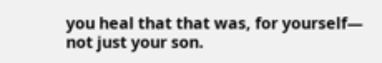you heal that that was, for yourself— not just your son.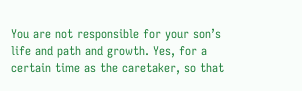You are not responsible for your son’s life and path and growth. Yes, for a certain time as the caretaker, so that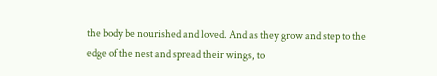the body be nourished and loved. And as they grow and step to the edge of the nest and spread their wings, to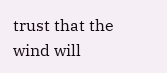trust that the wind will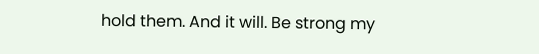hold them. And it will. Be strong my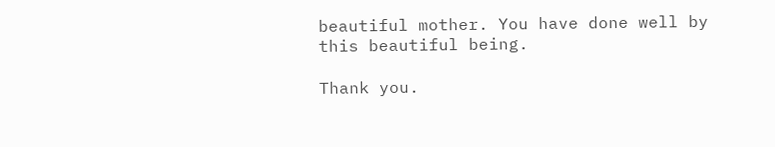beautiful mother. You have done well by this beautiful being.

Thank you.